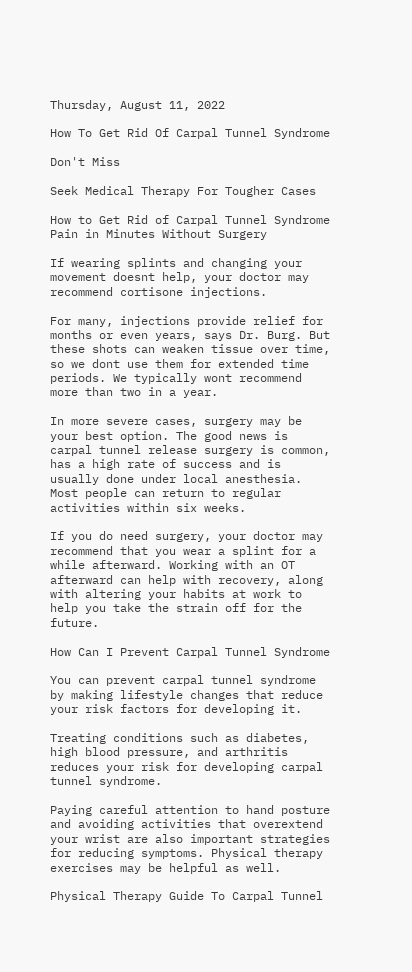Thursday, August 11, 2022

How To Get Rid Of Carpal Tunnel Syndrome

Don't Miss

Seek Medical Therapy For Tougher Cases

How to Get Rid of Carpal Tunnel Syndrome Pain in Minutes Without Surgery

If wearing splints and changing your movement doesnt help, your doctor may recommend cortisone injections.

For many, injections provide relief for months or even years, says Dr. Burg. But these shots can weaken tissue over time, so we dont use them for extended time periods. We typically wont recommend more than two in a year.

In more severe cases, surgery may be your best option. The good news is carpal tunnel release surgery is common, has a high rate of success and is usually done under local anesthesia. Most people can return to regular activities within six weeks.

If you do need surgery, your doctor may recommend that you wear a splint for a while afterward. Working with an OT afterward can help with recovery, along with altering your habits at work to help you take the strain off for the future.

How Can I Prevent Carpal Tunnel Syndrome

You can prevent carpal tunnel syndrome by making lifestyle changes that reduce your risk factors for developing it.

Treating conditions such as diabetes, high blood pressure, and arthritis reduces your risk for developing carpal tunnel syndrome.

Paying careful attention to hand posture and avoiding activities that overextend your wrist are also important strategies for reducing symptoms. Physical therapy exercises may be helpful as well.

Physical Therapy Guide To Carpal Tunnel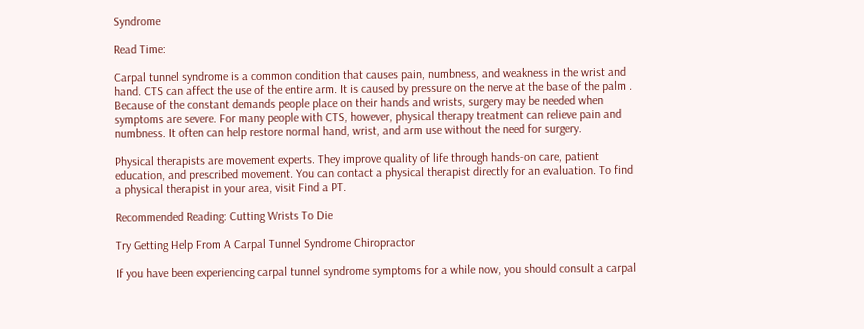Syndrome

Read Time:

Carpal tunnel syndrome is a common condition that causes pain, numbness, and weakness in the wrist and hand. CTS can affect the use of the entire arm. It is caused by pressure on the nerve at the base of the palm . Because of the constant demands people place on their hands and wrists, surgery may be needed when symptoms are severe. For many people with CTS, however, physical therapy treatment can relieve pain and numbness. It often can help restore normal hand, wrist, and arm use without the need for surgery.

Physical therapists are movement experts. They improve quality of life through hands-on care, patient education, and prescribed movement. You can contact a physical therapist directly for an evaluation. To find a physical therapist in your area, visit Find a PT.

Recommended Reading: Cutting Wrists To Die

Try Getting Help From A Carpal Tunnel Syndrome Chiropractor

If you have been experiencing carpal tunnel syndrome symptoms for a while now, you should consult a carpal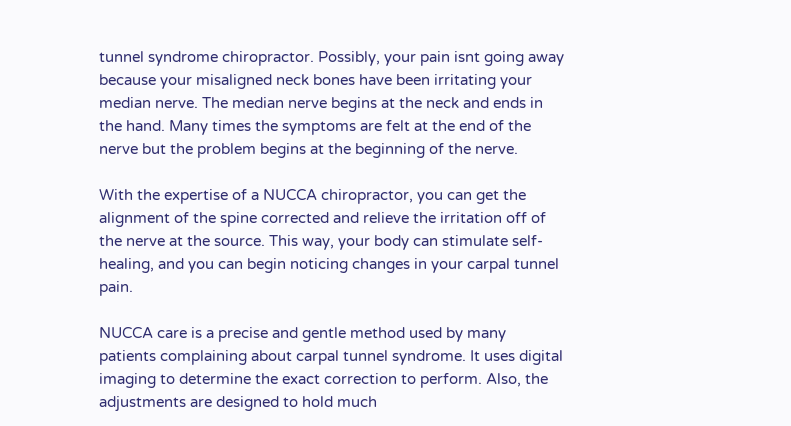tunnel syndrome chiropractor. Possibly, your pain isnt going away because your misaligned neck bones have been irritating your median nerve. The median nerve begins at the neck and ends in the hand. Many times the symptoms are felt at the end of the nerve but the problem begins at the beginning of the nerve.

With the expertise of a NUCCA chiropractor, you can get the alignment of the spine corrected and relieve the irritation off of the nerve at the source. This way, your body can stimulate self-healing, and you can begin noticing changes in your carpal tunnel pain.

NUCCA care is a precise and gentle method used by many patients complaining about carpal tunnel syndrome. It uses digital imaging to determine the exact correction to perform. Also, the adjustments are designed to hold much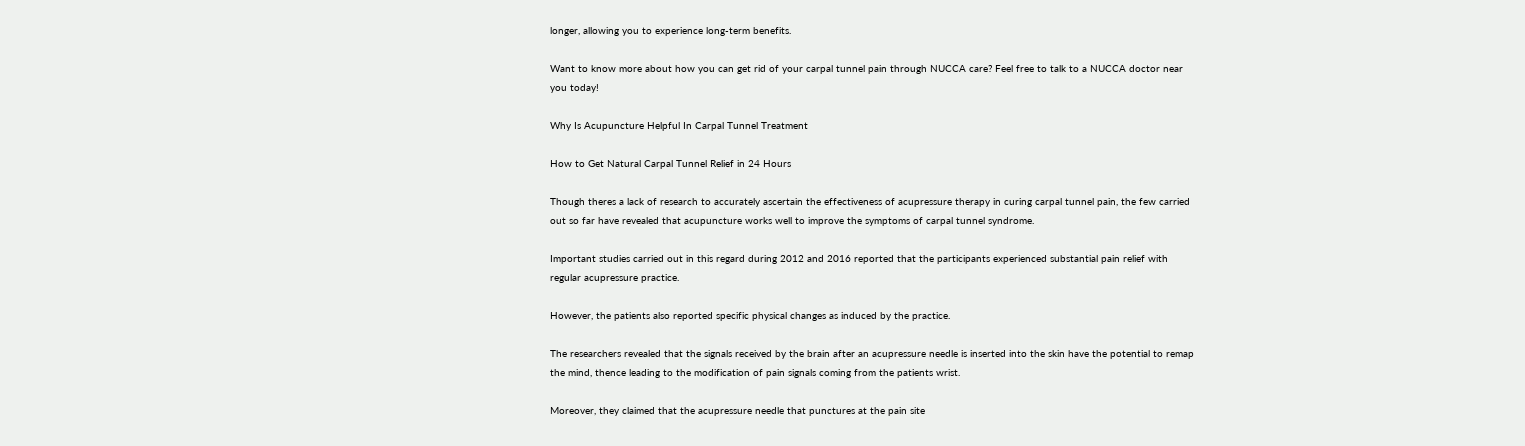longer, allowing you to experience long-term benefits.

Want to know more about how you can get rid of your carpal tunnel pain through NUCCA care? Feel free to talk to a NUCCA doctor near you today!

Why Is Acupuncture Helpful In Carpal Tunnel Treatment

How to Get Natural Carpal Tunnel Relief in 24 Hours

Though theres a lack of research to accurately ascertain the effectiveness of acupressure therapy in curing carpal tunnel pain, the few carried out so far have revealed that acupuncture works well to improve the symptoms of carpal tunnel syndrome.

Important studies carried out in this regard during 2012 and 2016 reported that the participants experienced substantial pain relief with regular acupressure practice.

However, the patients also reported specific physical changes as induced by the practice.

The researchers revealed that the signals received by the brain after an acupressure needle is inserted into the skin have the potential to remap the mind, thence leading to the modification of pain signals coming from the patients wrist.

Moreover, they claimed that the acupressure needle that punctures at the pain site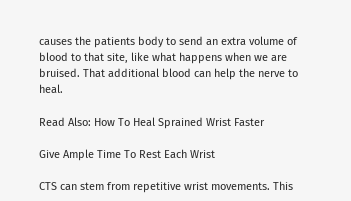causes the patients body to send an extra volume of blood to that site, like what happens when we are bruised. That additional blood can help the nerve to heal.

Read Also: How To Heal Sprained Wrist Faster

Give Ample Time To Rest Each Wrist

CTS can stem from repetitive wrist movements. This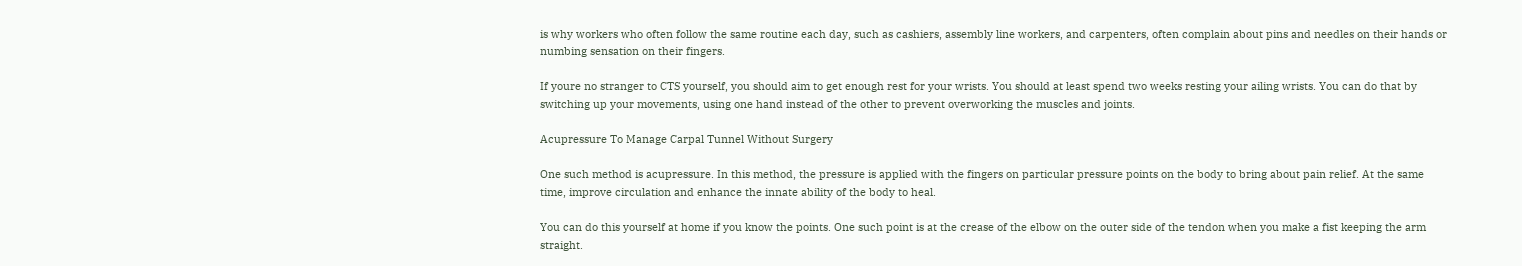is why workers who often follow the same routine each day, such as cashiers, assembly line workers, and carpenters, often complain about pins and needles on their hands or numbing sensation on their fingers.

If youre no stranger to CTS yourself, you should aim to get enough rest for your wrists. You should at least spend two weeks resting your ailing wrists. You can do that by switching up your movements, using one hand instead of the other to prevent overworking the muscles and joints.

Acupressure To Manage Carpal Tunnel Without Surgery

One such method is acupressure. In this method, the pressure is applied with the fingers on particular pressure points on the body to bring about pain relief. At the same time, improve circulation and enhance the innate ability of the body to heal.

You can do this yourself at home if you know the points. One such point is at the crease of the elbow on the outer side of the tendon when you make a fist keeping the arm straight.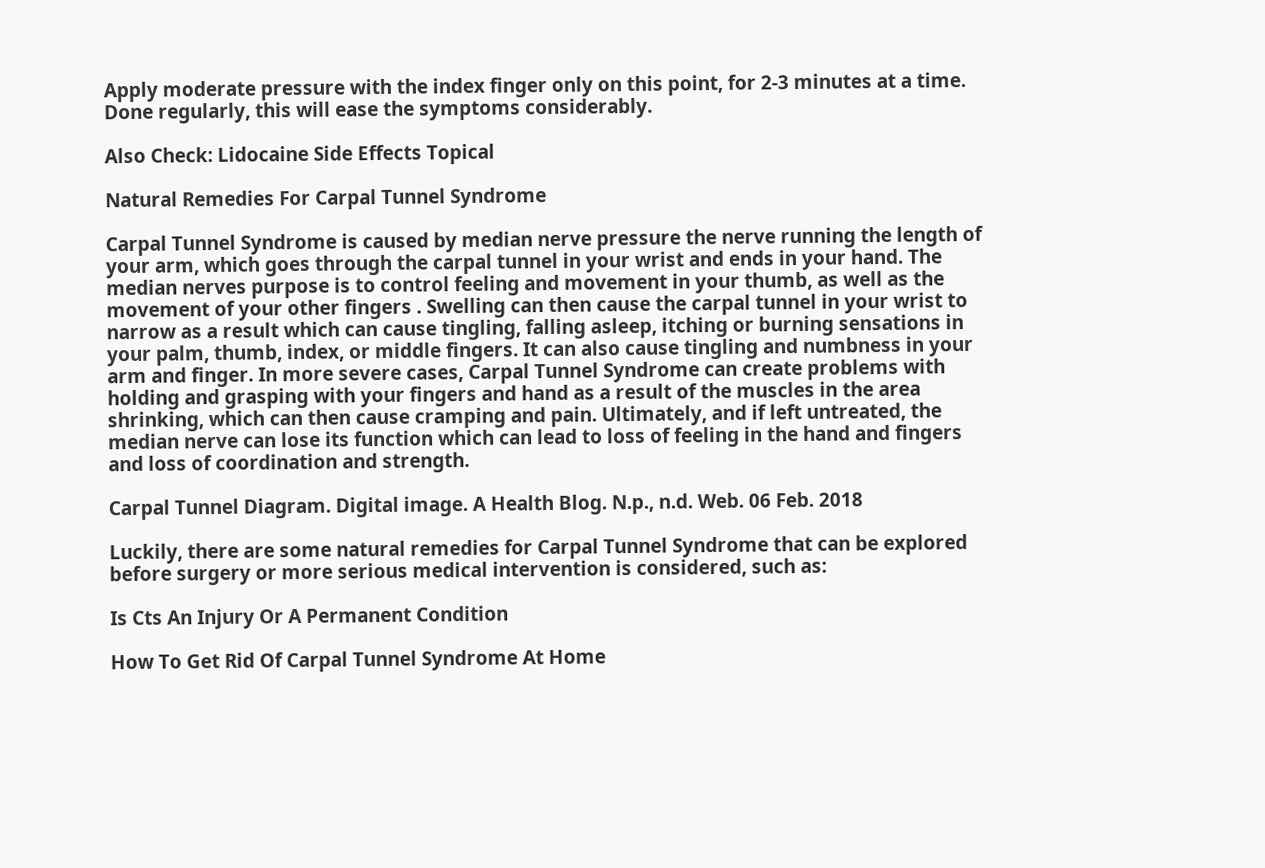Apply moderate pressure with the index finger only on this point, for 2-3 minutes at a time. Done regularly, this will ease the symptoms considerably.

Also Check: Lidocaine Side Effects Topical

Natural Remedies For Carpal Tunnel Syndrome

Carpal Tunnel Syndrome is caused by median nerve pressure the nerve running the length of your arm, which goes through the carpal tunnel in your wrist and ends in your hand. The median nerves purpose is to control feeling and movement in your thumb, as well as the movement of your other fingers . Swelling can then cause the carpal tunnel in your wrist to narrow as a result which can cause tingling, falling asleep, itching or burning sensations in your palm, thumb, index, or middle fingers. It can also cause tingling and numbness in your arm and finger. In more severe cases, Carpal Tunnel Syndrome can create problems with holding and grasping with your fingers and hand as a result of the muscles in the area shrinking, which can then cause cramping and pain. Ultimately, and if left untreated, the median nerve can lose its function which can lead to loss of feeling in the hand and fingers and loss of coordination and strength.

Carpal Tunnel Diagram. Digital image. A Health Blog. N.p., n.d. Web. 06 Feb. 2018

Luckily, there are some natural remedies for Carpal Tunnel Syndrome that can be explored before surgery or more serious medical intervention is considered, such as:

Is Cts An Injury Or A Permanent Condition

How To Get Rid Of Carpal Tunnel Syndrome At Home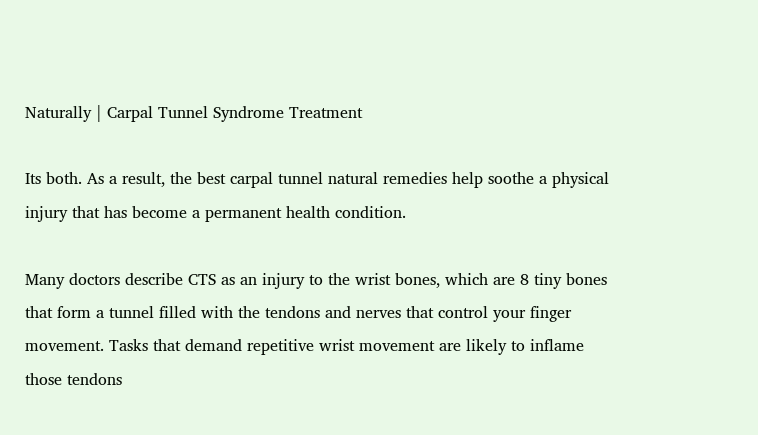Naturally | Carpal Tunnel Syndrome Treatment

Its both. As a result, the best carpal tunnel natural remedies help soothe a physical injury that has become a permanent health condition.

Many doctors describe CTS as an injury to the wrist bones, which are 8 tiny bones that form a tunnel filled with the tendons and nerves that control your finger movement. Tasks that demand repetitive wrist movement are likely to inflame those tendons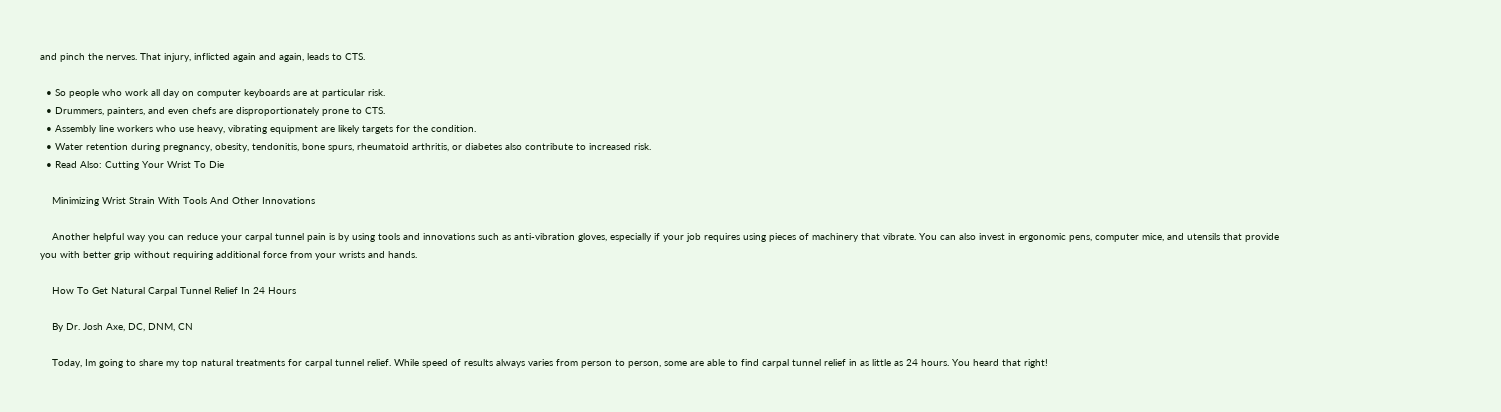and pinch the nerves. That injury, inflicted again and again, leads to CTS.

  • So people who work all day on computer keyboards are at particular risk.
  • Drummers, painters, and even chefs are disproportionately prone to CTS.
  • Assembly line workers who use heavy, vibrating equipment are likely targets for the condition.
  • Water retention during pregnancy, obesity, tendonitis, bone spurs, rheumatoid arthritis, or diabetes also contribute to increased risk.
  • Read Also: Cutting Your Wrist To Die

    Minimizing Wrist Strain With Tools And Other Innovations

    Another helpful way you can reduce your carpal tunnel pain is by using tools and innovations such as anti-vibration gloves, especially if your job requires using pieces of machinery that vibrate. You can also invest in ergonomic pens, computer mice, and utensils that provide you with better grip without requiring additional force from your wrists and hands.

    How To Get Natural Carpal Tunnel Relief In 24 Hours

    By Dr. Josh Axe, DC, DNM, CN

    Today, Im going to share my top natural treatments for carpal tunnel relief. While speed of results always varies from person to person, some are able to find carpal tunnel relief in as little as 24 hours. You heard that right!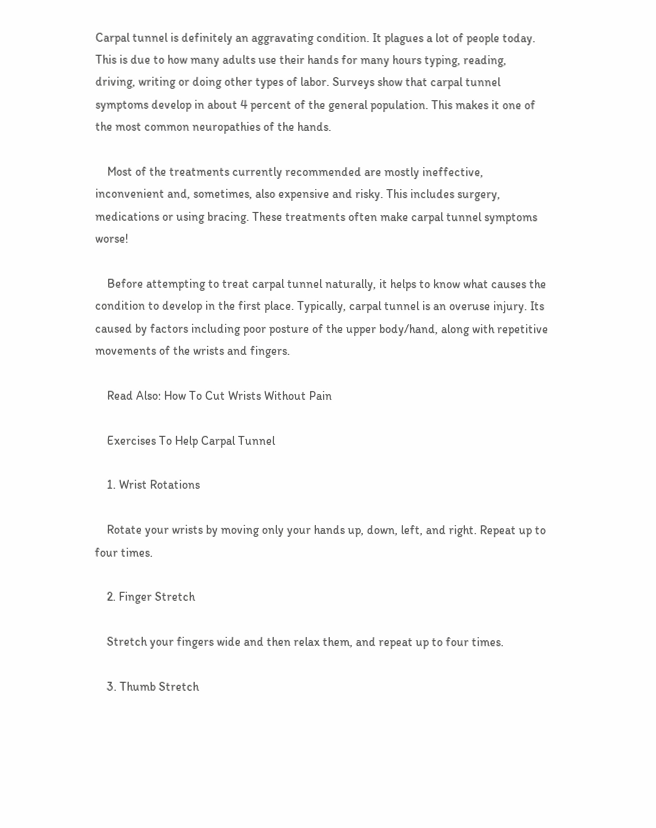Carpal tunnel is definitely an aggravating condition. It plagues a lot of people today. This is due to how many adults use their hands for many hours typing, reading, driving, writing or doing other types of labor. Surveys show that carpal tunnel symptoms develop in about 4 percent of the general population. This makes it one of the most common neuropathies of the hands.

    Most of the treatments currently recommended are mostly ineffective, inconvenient and, sometimes, also expensive and risky. This includes surgery, medications or using bracing. These treatments often make carpal tunnel symptoms worse!

    Before attempting to treat carpal tunnel naturally, it helps to know what causes the condition to develop in the first place. Typically, carpal tunnel is an overuse injury. Its caused by factors including poor posture of the upper body/hand, along with repetitive movements of the wrists and fingers.

    Read Also: How To Cut Wrists Without Pain

    Exercises To Help Carpal Tunnel

    1. Wrist Rotations

    Rotate your wrists by moving only your hands up, down, left, and right. Repeat up to four times.

    2. Finger Stretch

    Stretch your fingers wide and then relax them, and repeat up to four times.

    3. Thumb Stretch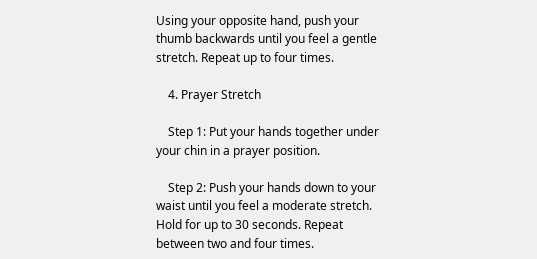Using your opposite hand, push your thumb backwards until you feel a gentle stretch. Repeat up to four times.

    4. Prayer Stretch

    Step 1: Put your hands together under your chin in a prayer position.

    Step 2: Push your hands down to your waist until you feel a moderate stretch. Hold for up to 30 seconds. Repeat between two and four times.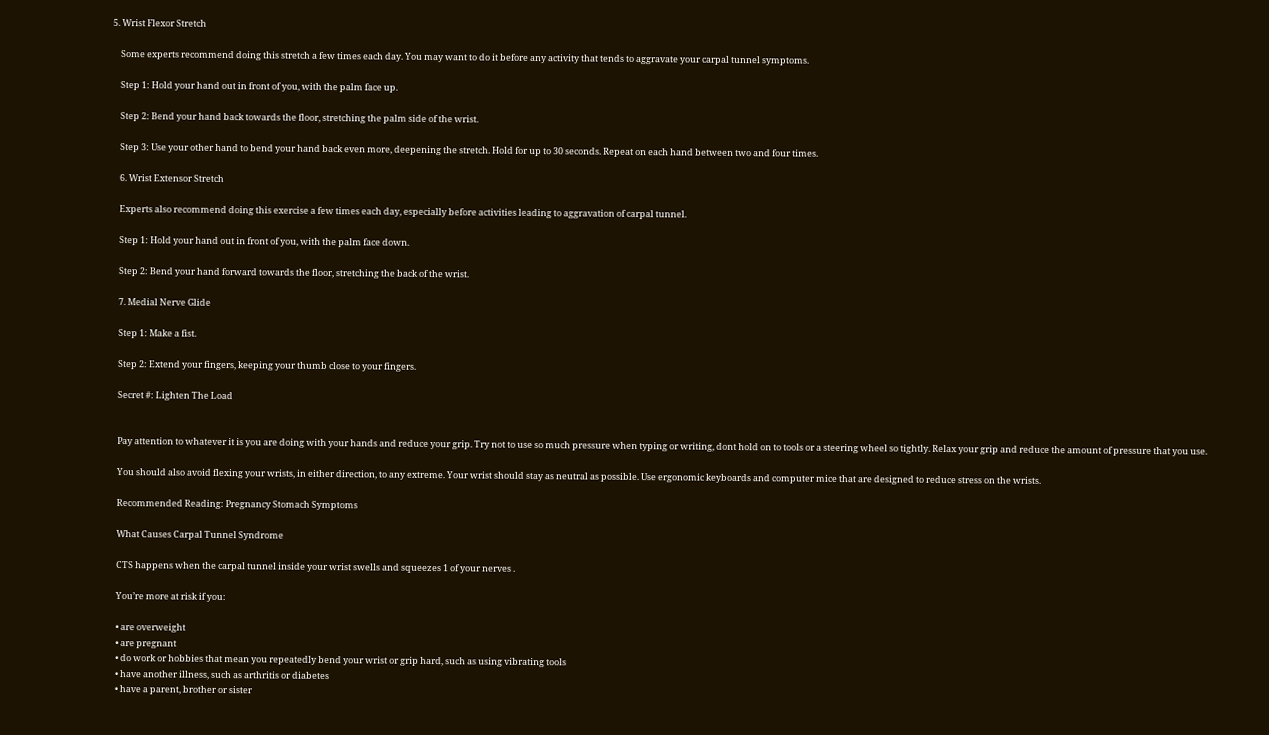5. Wrist Flexor Stretch

    Some experts recommend doing this stretch a few times each day. You may want to do it before any activity that tends to aggravate your carpal tunnel symptoms.

    Step 1: Hold your hand out in front of you, with the palm face up.

    Step 2: Bend your hand back towards the floor, stretching the palm side of the wrist.

    Step 3: Use your other hand to bend your hand back even more, deepening the stretch. Hold for up to 30 seconds. Repeat on each hand between two and four times.

    6. Wrist Extensor Stretch

    Experts also recommend doing this exercise a few times each day, especially before activities leading to aggravation of carpal tunnel.

    Step 1: Hold your hand out in front of you, with the palm face down.

    Step 2: Bend your hand forward towards the floor, stretching the back of the wrist.

    7. Medial Nerve Glide

    Step 1: Make a fist.

    Step 2: Extend your fingers, keeping your thumb close to your fingers.

    Secret #: Lighten The Load


    Pay attention to whatever it is you are doing with your hands and reduce your grip. Try not to use so much pressure when typing or writing, dont hold on to tools or a steering wheel so tightly. Relax your grip and reduce the amount of pressure that you use.

    You should also avoid flexing your wrists, in either direction, to any extreme. Your wrist should stay as neutral as possible. Use ergonomic keyboards and computer mice that are designed to reduce stress on the wrists.

    Recommended Reading: Pregnancy Stomach Symptoms

    What Causes Carpal Tunnel Syndrome

    CTS happens when the carpal tunnel inside your wrist swells and squeezes 1 of your nerves .

    You’re more at risk if you:

    • are overweight
    • are pregnant
    • do work or hobbies that mean you repeatedly bend your wrist or grip hard, such as using vibrating tools
    • have another illness, such as arthritis or diabetes
    • have a parent, brother or sister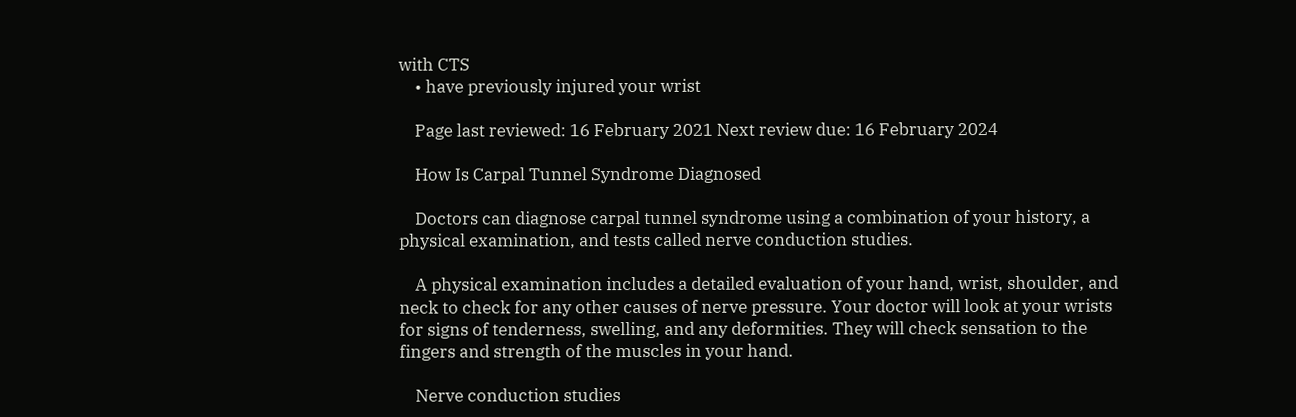with CTS
    • have previously injured your wrist

    Page last reviewed: 16 February 2021 Next review due: 16 February 2024

    How Is Carpal Tunnel Syndrome Diagnosed

    Doctors can diagnose carpal tunnel syndrome using a combination of your history, a physical examination, and tests called nerve conduction studies.

    A physical examination includes a detailed evaluation of your hand, wrist, shoulder, and neck to check for any other causes of nerve pressure. Your doctor will look at your wrists for signs of tenderness, swelling, and any deformities. They will check sensation to the fingers and strength of the muscles in your hand.

    Nerve conduction studies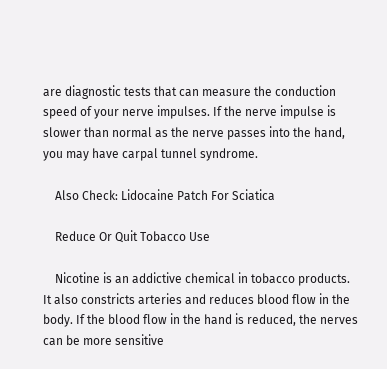are diagnostic tests that can measure the conduction speed of your nerve impulses. If the nerve impulse is slower than normal as the nerve passes into the hand, you may have carpal tunnel syndrome.

    Also Check: Lidocaine Patch For Sciatica

    Reduce Or Quit Tobacco Use

    Nicotine is an addictive chemical in tobacco products. It also constricts arteries and reduces blood flow in the body. If the blood flow in the hand is reduced, the nerves can be more sensitive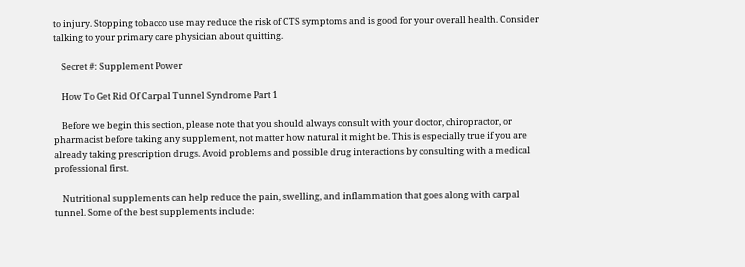to injury. Stopping tobacco use may reduce the risk of CTS symptoms and is good for your overall health. Consider talking to your primary care physician about quitting.

    Secret #: Supplement Power

    How To Get Rid Of Carpal Tunnel Syndrome Part 1

    Before we begin this section, please note that you should always consult with your doctor, chiropractor, or pharmacist before taking any supplement, not matter how natural it might be. This is especially true if you are already taking prescription drugs. Avoid problems and possible drug interactions by consulting with a medical professional first.

    Nutritional supplements can help reduce the pain, swelling, and inflammation that goes along with carpal tunnel. Some of the best supplements include: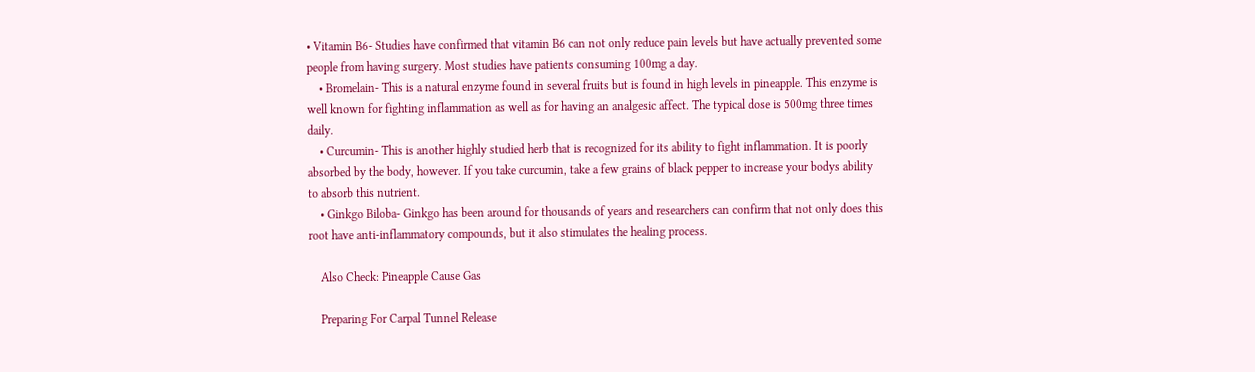• Vitamin B6- Studies have confirmed that vitamin B6 can not only reduce pain levels but have actually prevented some people from having surgery. Most studies have patients consuming 100mg a day.
    • Bromelain- This is a natural enzyme found in several fruits but is found in high levels in pineapple. This enzyme is well known for fighting inflammation as well as for having an analgesic affect. The typical dose is 500mg three times daily.
    • Curcumin- This is another highly studied herb that is recognized for its ability to fight inflammation. It is poorly absorbed by the body, however. If you take curcumin, take a few grains of black pepper to increase your bodys ability to absorb this nutrient.
    • Ginkgo Biloba- Ginkgo has been around for thousands of years and researchers can confirm that not only does this root have anti-inflammatory compounds, but it also stimulates the healing process.

    Also Check: Pineapple Cause Gas

    Preparing For Carpal Tunnel Release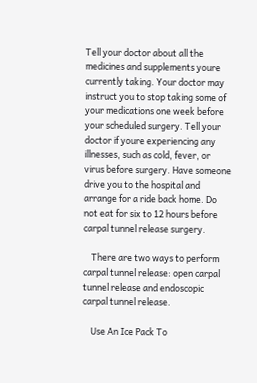Tell your doctor about all the medicines and supplements youre currently taking. Your doctor may instruct you to stop taking some of your medications one week before your scheduled surgery. Tell your doctor if youre experiencing any illnesses, such as cold, fever, or virus before surgery. Have someone drive you to the hospital and arrange for a ride back home. Do not eat for six to 12 hours before carpal tunnel release surgery.

    There are two ways to perform carpal tunnel release: open carpal tunnel release and endoscopic carpal tunnel release.

    Use An Ice Pack To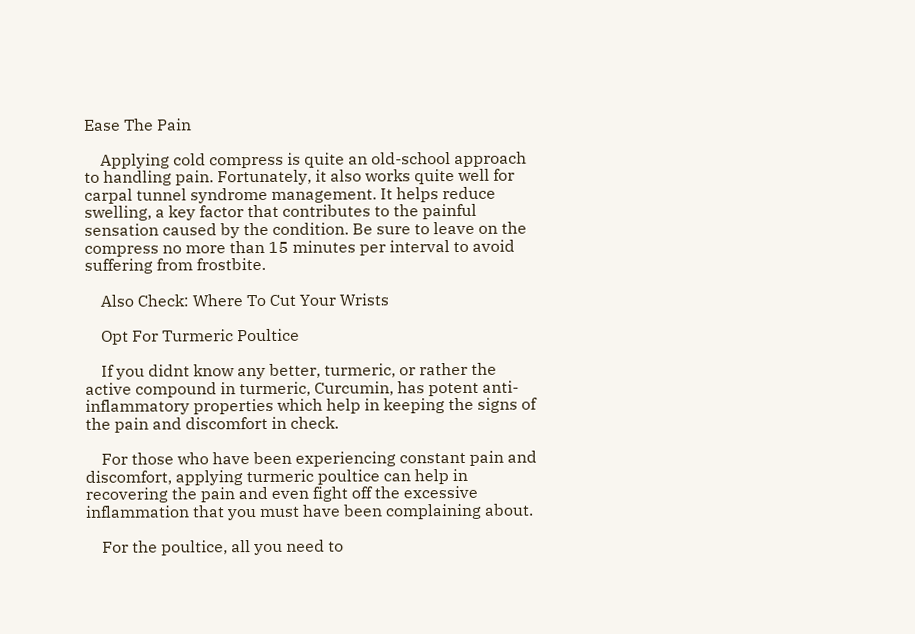Ease The Pain

    Applying cold compress is quite an old-school approach to handling pain. Fortunately, it also works quite well for carpal tunnel syndrome management. It helps reduce swelling, a key factor that contributes to the painful sensation caused by the condition. Be sure to leave on the compress no more than 15 minutes per interval to avoid suffering from frostbite.

    Also Check: Where To Cut Your Wrists

    Opt For Turmeric Poultice

    If you didnt know any better, turmeric, or rather the active compound in turmeric, Curcumin, has potent anti-inflammatory properties which help in keeping the signs of the pain and discomfort in check.

    For those who have been experiencing constant pain and discomfort, applying turmeric poultice can help in recovering the pain and even fight off the excessive inflammation that you must have been complaining about.

    For the poultice, all you need to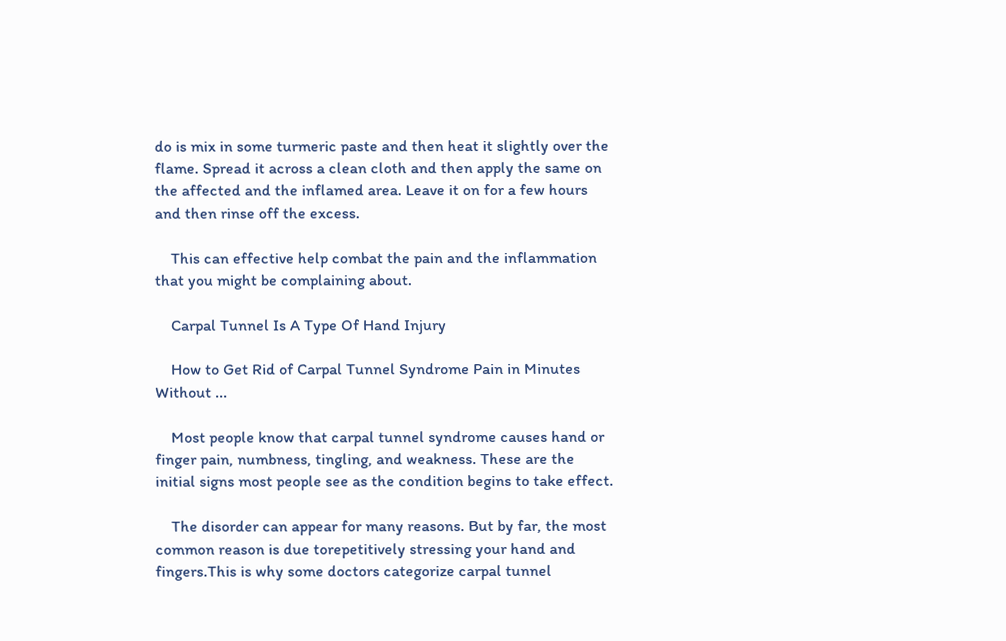do is mix in some turmeric paste and then heat it slightly over the flame. Spread it across a clean cloth and then apply the same on the affected and the inflamed area. Leave it on for a few hours and then rinse off the excess.

    This can effective help combat the pain and the inflammation that you might be complaining about.

    Carpal Tunnel Is A Type Of Hand Injury

    How to Get Rid of Carpal Tunnel Syndrome Pain in Minutes Without ...

    Most people know that carpal tunnel syndrome causes hand or finger pain, numbness, tingling, and weakness. These are the initial signs most people see as the condition begins to take effect.

    The disorder can appear for many reasons. But by far, the most common reason is due torepetitively stressing your hand and fingers.This is why some doctors categorize carpal tunnel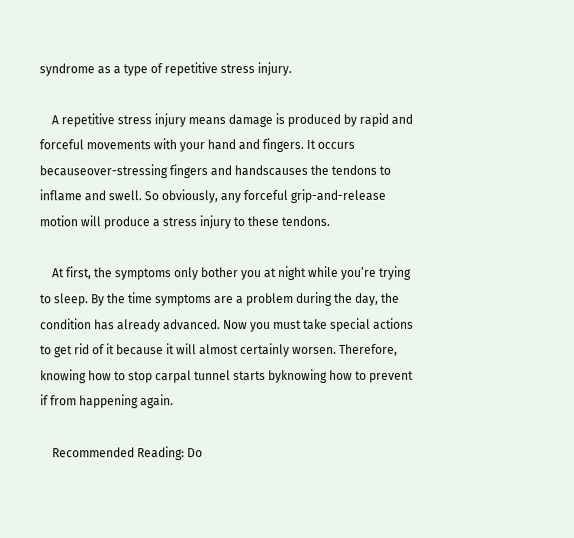syndrome as a type of repetitive stress injury.

    A repetitive stress injury means damage is produced by rapid and forceful movements with your hand and fingers. It occurs becauseover-stressing fingers and handscauses the tendons to inflame and swell. So obviously, any forceful grip-and-release motion will produce a stress injury to these tendons.

    At first, the symptoms only bother you at night while you’re trying to sleep. By the time symptoms are a problem during the day, the condition has already advanced. Now you must take special actions to get rid of it because it will almost certainly worsen. Therefore, knowing how to stop carpal tunnel starts byknowing how to prevent if from happening again.

    Recommended Reading: Do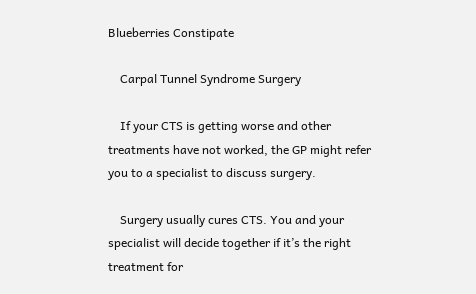Blueberries Constipate

    Carpal Tunnel Syndrome Surgery

    If your CTS is getting worse and other treatments have not worked, the GP might refer you to a specialist to discuss surgery.

    Surgery usually cures CTS. You and your specialist will decide together if it’s the right treatment for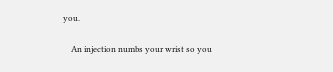you.

    An injection numbs your wrist so you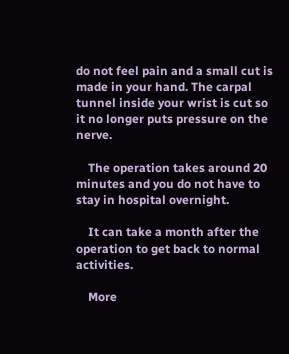do not feel pain and a small cut is made in your hand. The carpal tunnel inside your wrist is cut so it no longer puts pressure on the nerve.

    The operation takes around 20 minutes and you do not have to stay in hospital overnight.

    It can take a month after the operation to get back to normal activities.

    More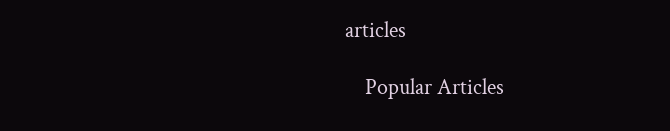articles

    Popular Articles